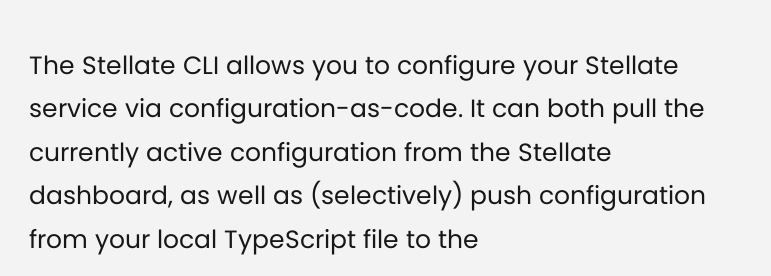The Stellate CLI allows you to configure your Stellate service via configuration-as-code. It can both pull the currently active configuration from the Stellate dashboard, as well as (selectively) push configuration from your local TypeScript file to the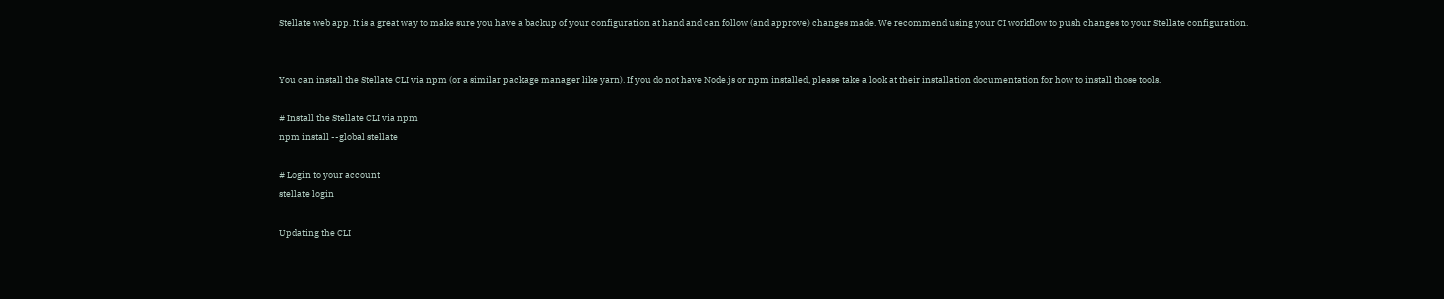Stellate web app. It is a great way to make sure you have a backup of your configuration at hand and can follow (and approve) changes made. We recommend using your CI workflow to push changes to your Stellate configuration.


You can install the Stellate CLI via npm (or a similar package manager like yarn). If you do not have Node.js or npm installed, please take a look at their installation documentation for how to install those tools.

# Install the Stellate CLI via npm
npm install --global stellate

# Login to your account
stellate login

Updating the CLI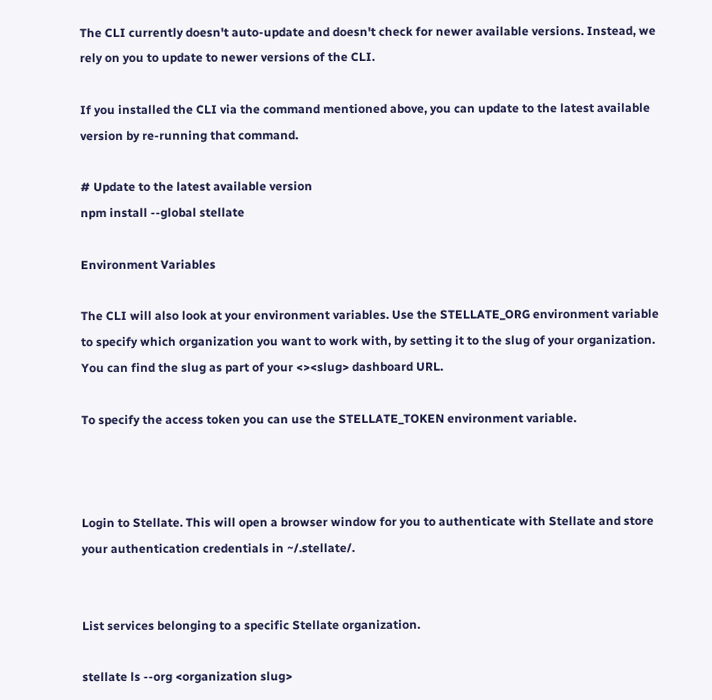The CLI currently doesn't auto-update and doesn't check for newer available versions. Instead, we rely on you to update to newer versions of the CLI.

If you installed the CLI via the command mentioned above, you can update to the latest available version by re-running that command.

# Update to the latest available version
npm install --global stellate

Environment Variables

The CLI will also look at your environment variables. Use the STELLATE_ORG environment variable to specify which organization you want to work with, by setting it to the slug of your organization. You can find the slug as part of your <><slug> dashboard URL.

To specify the access token you can use the STELLATE_TOKEN environment variable.



Login to Stellate. This will open a browser window for you to authenticate with Stellate and store your authentication credentials in ~/.stellate/.


List services belonging to a specific Stellate organization.

stellate ls --org <organization slug>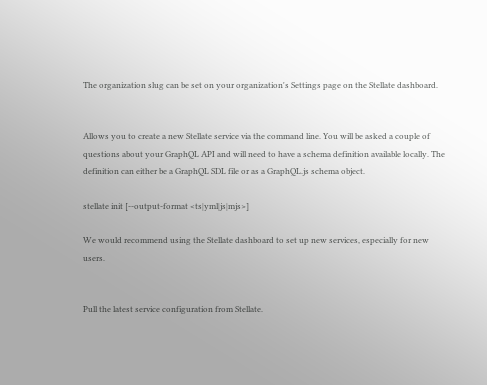The organization slug can be set on your organization's Settings page on the Stellate dashboard.


Allows you to create a new Stellate service via the command line. You will be asked a couple of questions about your GraphQL API and will need to have a schema definition available locally. The definition can either be a GraphQL SDL file or as a GraphQL.js schema object.

stellate init [--output-format <ts|yml|js|mjs>]

We would recommend using the Stellate dashboard to set up new services, especially for new users.


Pull the latest service configuration from Stellate.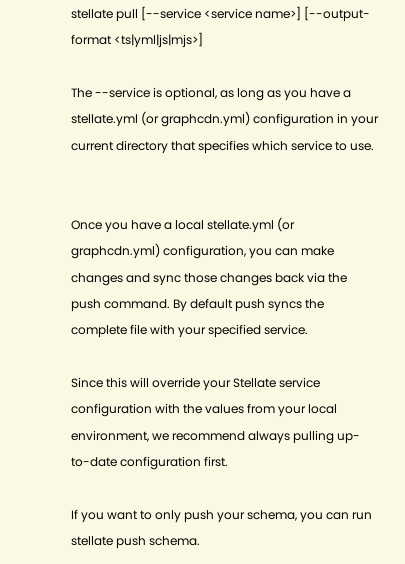stellate pull [--service <service name>] [--output-format <ts|yml|js|mjs>]

The --service is optional, as long as you have a stellate.yml (or graphcdn.yml) configuration in your current directory that specifies which service to use.


Once you have a local stellate.yml (or graphcdn.yml) configuration, you can make changes and sync those changes back via the push command. By default push syncs the complete file with your specified service.

Since this will override your Stellate service configuration with the values from your local environment, we recommend always pulling up-to-date configuration first.

If you want to only push your schema, you can run stellate push schema.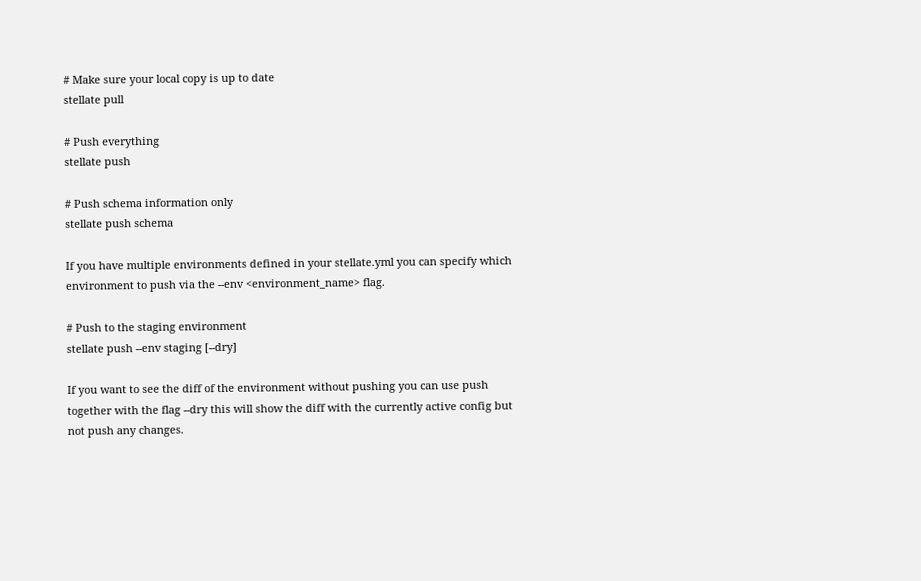# Make sure your local copy is up to date
stellate pull

# Push everything
stellate push

# Push schema information only
stellate push schema

If you have multiple environments defined in your stellate.yml you can specify which environment to push via the --env <environment_name> flag.

# Push to the staging environment
stellate push --env staging [--dry]

If you want to see the diff of the environment without pushing you can use push together with the flag --dry this will show the diff with the currently active config but not push any changes.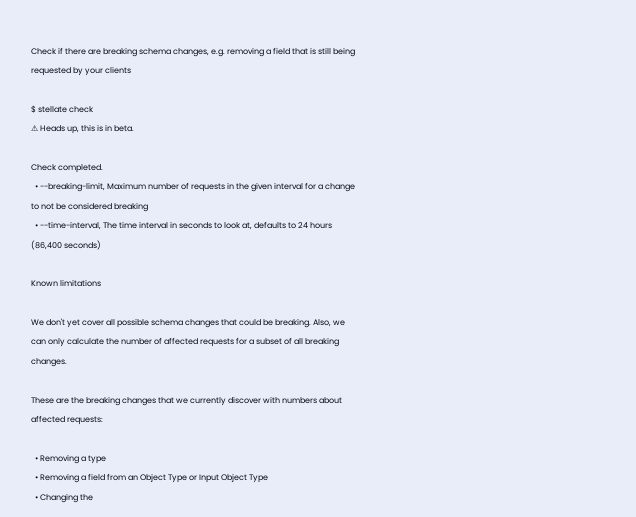Check if there are breaking schema changes, e.g. removing a field that is still being requested by your clients

$ stellate check
⚠ Heads up, this is in beta.

Check completed.
  • --breaking-limit, Maximum number of requests in the given interval for a change to not be considered breaking
  • --time-interval, The time interval in seconds to look at, defaults to 24 hours (86,400 seconds)

Known limitations

We don't yet cover all possible schema changes that could be breaking. Also, we can only calculate the number of affected requests for a subset of all breaking changes.

These are the breaking changes that we currently discover with numbers about affected requests:

  • Removing a type
  • Removing a field from an Object Type or Input Object Type
  • Changing the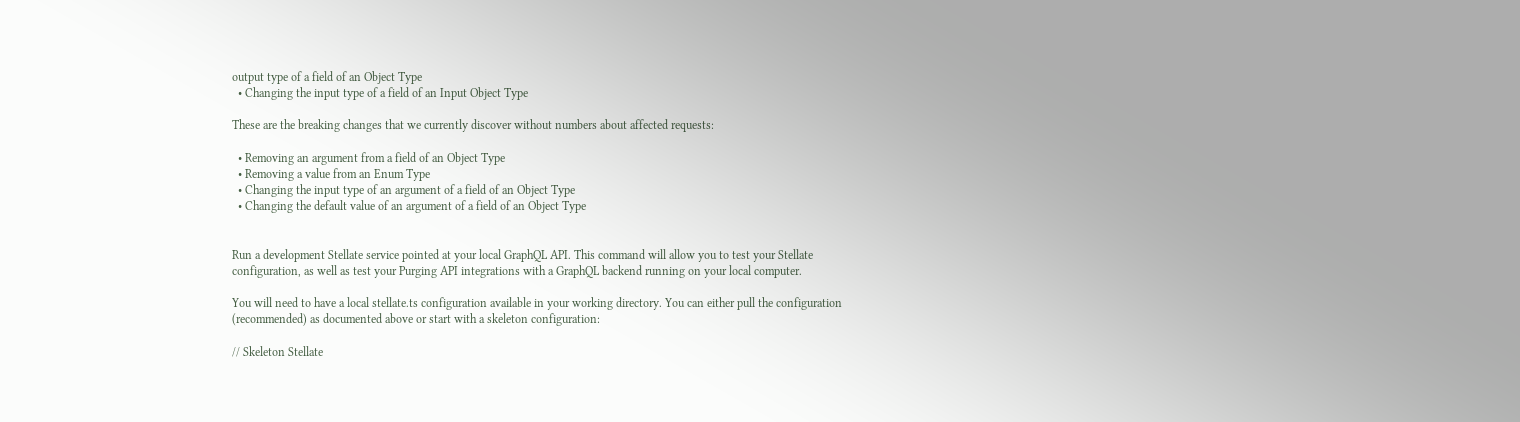output type of a field of an Object Type
  • Changing the input type of a field of an Input Object Type

These are the breaking changes that we currently discover without numbers about affected requests:

  • Removing an argument from a field of an Object Type
  • Removing a value from an Enum Type
  • Changing the input type of an argument of a field of an Object Type
  • Changing the default value of an argument of a field of an Object Type


Run a development Stellate service pointed at your local GraphQL API. This command will allow you to test your Stellate configuration, as well as test your Purging API integrations with a GraphQL backend running on your local computer.

You will need to have a local stellate.ts configuration available in your working directory. You can either pull the configuration (recommended) as documented above or start with a skeleton configuration:

// Skeleton Stellate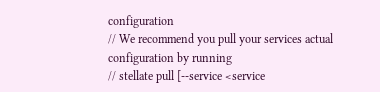configuration
// We recommend you pull your services actual configuration by running
// stellate pull [--service <service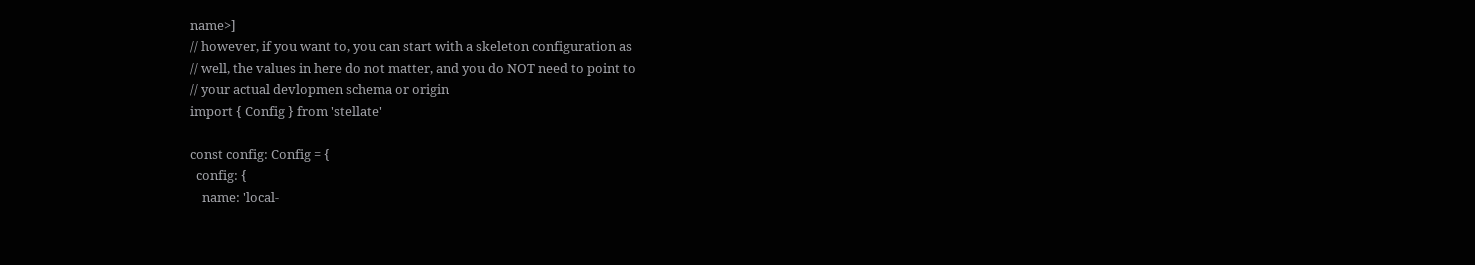name>]
// however, if you want to, you can start with a skeleton configuration as
// well, the values in here do not matter, and you do NOT need to point to
// your actual devlopmen schema or origin
import { Config } from 'stellate'

const config: Config = {
  config: {
    name: 'local-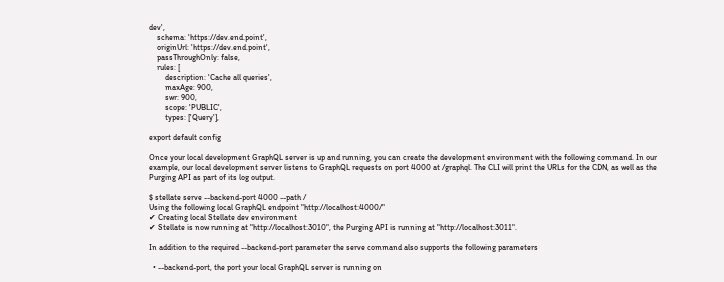dev',
    schema: 'https://dev.end.point',
    originUrl: 'https://dev.end.point',
    passThroughOnly: false,
    rules: [
        description: 'Cache all queries',
        maxAge: 900,
        swr: 900,
        scope: 'PUBLIC',
        types: ['Query'],

export default config

Once your local development GraphQL server is up and running, you can create the development environment with the following command. In our example, our local development server listens to GraphQL requests on port 4000 at /graphql. The CLI will print the URLs for the CDN, as well as the Purging API as part of its log output.

$ stellate serve --backend-port 4000 --path /
Using the following local GraphQL endpoint "http://localhost:4000/"
✔ Creating local Stellate dev environment
✔ Stellate is now running at "http://localhost:3010", the Purging API is running at "http://localhost:3011".

In addition to the required --backend-port parameter the serve command also supports the following parameters

  • --backend-port, the port your local GraphQL server is running on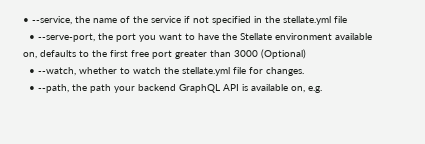• --service, the name of the service if not specified in the stellate.yml file
  • --serve-port, the port you want to have the Stellate environment available on, defaults to the first free port greater than 3000 (Optional)
  • --watch, whether to watch the stellate.yml file for changes.
  • --path, the path your backend GraphQL API is available on, e.g.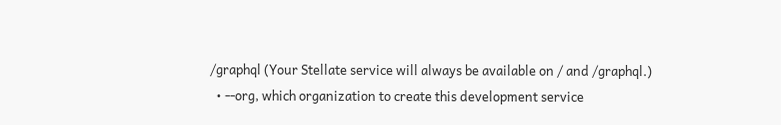/graphql (Your Stellate service will always be available on / and /graphql.)
  • --org, which organization to create this development service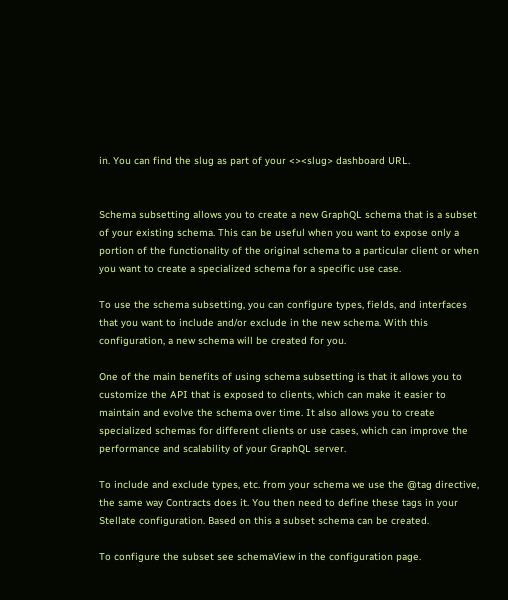in. You can find the slug as part of your <><slug> dashboard URL.


Schema subsetting allows you to create a new GraphQL schema that is a subset of your existing schema. This can be useful when you want to expose only a portion of the functionality of the original schema to a particular client or when you want to create a specialized schema for a specific use case.

To use the schema subsetting, you can configure types, fields, and interfaces that you want to include and/or exclude in the new schema. With this configuration, a new schema will be created for you.

One of the main benefits of using schema subsetting is that it allows you to customize the API that is exposed to clients, which can make it easier to maintain and evolve the schema over time. It also allows you to create specialized schemas for different clients or use cases, which can improve the performance and scalability of your GraphQL server.

To include and exclude types, etc. from your schema we use the @tag directive, the same way Contracts does it. You then need to define these tags in your Stellate configuration. Based on this a subset schema can be created.

To configure the subset see schemaView in the configuration page.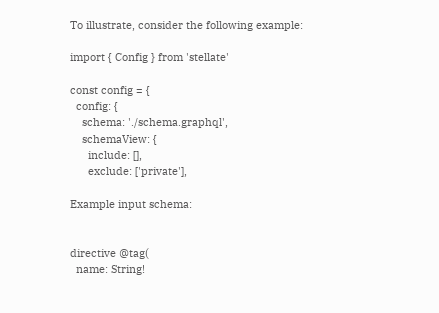To illustrate, consider the following example:

import { Config } from 'stellate'

const config = {
  config: {
    schema: './schema.graphql',
    schemaView: {
      include: [],
      exclude: ['private'],

Example input schema:


directive @tag(
  name: String!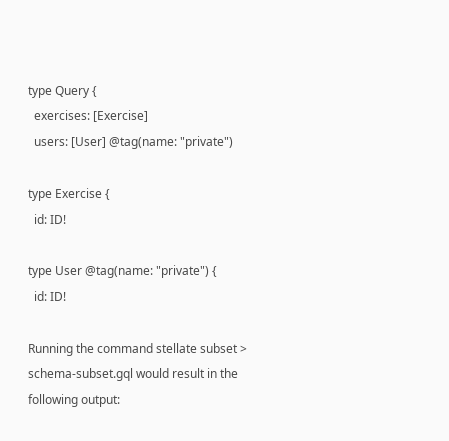type Query {
  exercises: [Exercise]
  users: [User] @tag(name: "private")

type Exercise {
  id: ID!

type User @tag(name: "private") {
  id: ID!

Running the command stellate subset > schema-subset.gql would result in the following output: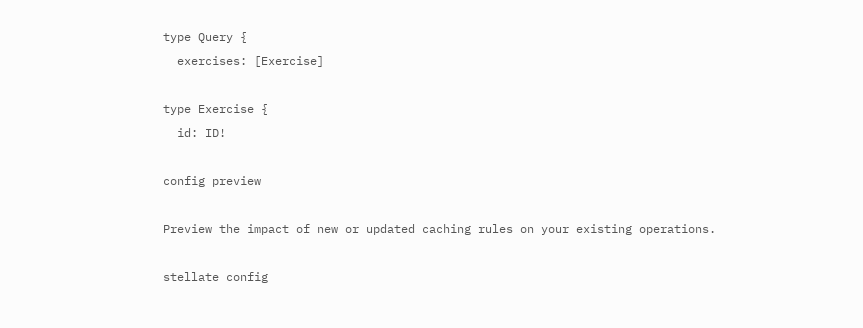type Query {
  exercises: [Exercise]

type Exercise {
  id: ID!

config preview

Preview the impact of new or updated caching rules on your existing operations.

stellate config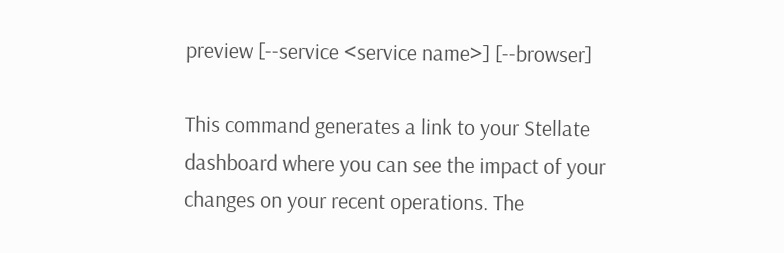preview [--service <service name>] [--browser]

This command generates a link to your Stellate dashboard where you can see the impact of your changes on your recent operations. The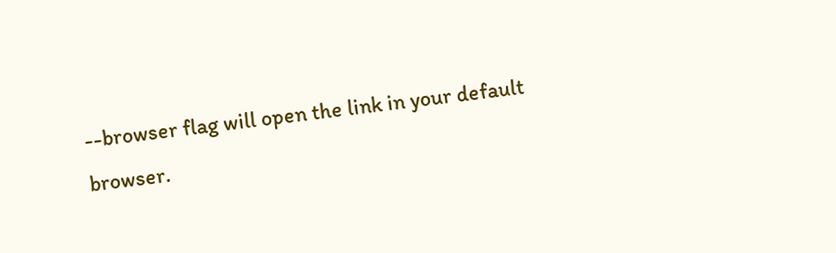--browser flag will open the link in your default browser.